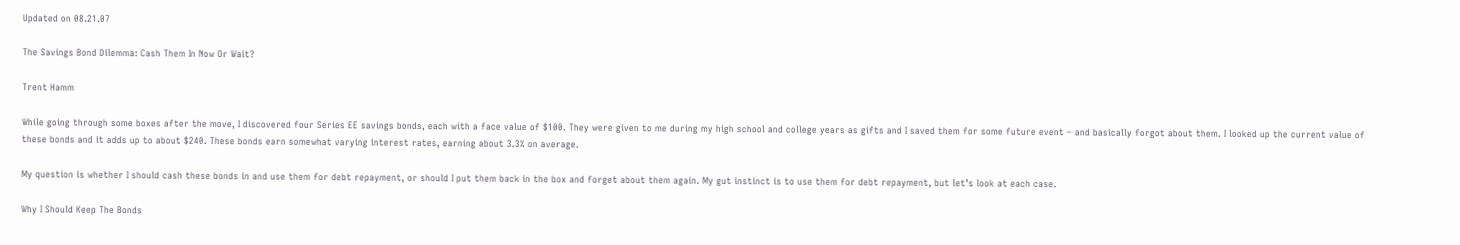Updated on 08.21.07

The Savings Bond Dilemma: Cash Them In Now Or Wait?

Trent Hamm

While going through some boxes after the move, I discovered four Series EE savings bonds, each with a face value of $100. They were given to me during my high school and college years as gifts and I saved them for some future event – and basically forgot about them. I looked up the current value of these bonds and it adds up to about $240. These bonds earn somewhat varying interest rates, earning about 3.3% on average.

My question is whether I should cash these bonds in and use them for debt repayment, or should I put them back in the box and forget about them again. My gut instinct is to use them for debt repayment, but let’s look at each case.

Why I Should Keep The Bonds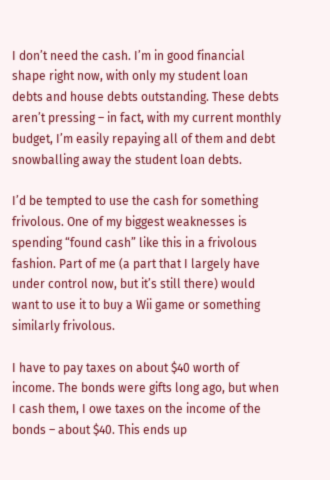I don’t need the cash. I’m in good financial shape right now, with only my student loan debts and house debts outstanding. These debts aren’t pressing – in fact, with my current monthly budget, I’m easily repaying all of them and debt snowballing away the student loan debts.

I’d be tempted to use the cash for something frivolous. One of my biggest weaknesses is spending “found cash” like this in a frivolous fashion. Part of me (a part that I largely have under control now, but it’s still there) would want to use it to buy a Wii game or something similarly frivolous.

I have to pay taxes on about $40 worth of income. The bonds were gifts long ago, but when I cash them, I owe taxes on the income of the bonds – about $40. This ends up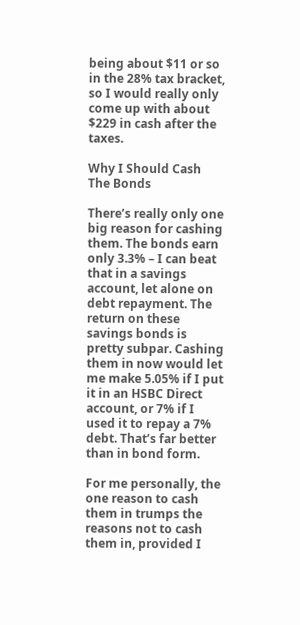being about $11 or so in the 28% tax bracket, so I would really only come up with about $229 in cash after the taxes.

Why I Should Cash The Bonds

There’s really only one big reason for cashing them. The bonds earn only 3.3% – I can beat that in a savings account, let alone on debt repayment. The return on these savings bonds is pretty subpar. Cashing them in now would let me make 5.05% if I put it in an HSBC Direct account, or 7% if I used it to repay a 7% debt. That’s far better than in bond form.

For me personally, the one reason to cash them in trumps the reasons not to cash them in, provided I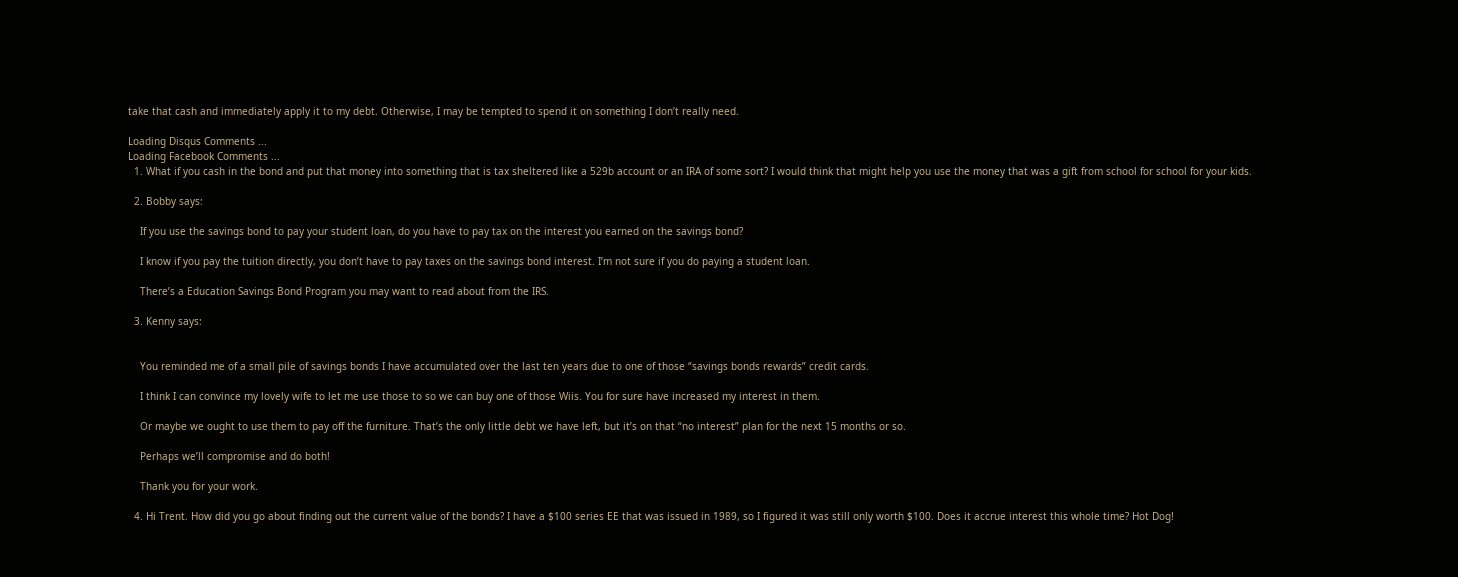take that cash and immediately apply it to my debt. Otherwise, I may be tempted to spend it on something I don’t really need.

Loading Disqus Comments ...
Loading Facebook Comments ...
  1. What if you cash in the bond and put that money into something that is tax sheltered like a 529b account or an IRA of some sort? I would think that might help you use the money that was a gift from school for school for your kids.

  2. Bobby says:

    If you use the savings bond to pay your student loan, do you have to pay tax on the interest you earned on the savings bond?

    I know if you pay the tuition directly, you don’t have to pay taxes on the savings bond interest. I’m not sure if you do paying a student loan.

    There’s a Education Savings Bond Program you may want to read about from the IRS.

  3. Kenny says:


    You reminded me of a small pile of savings bonds I have accumulated over the last ten years due to one of those “savings bonds rewards” credit cards.

    I think I can convince my lovely wife to let me use those to so we can buy one of those Wiis. You for sure have increased my interest in them.

    Or maybe we ought to use them to pay off the furniture. That’s the only little debt we have left, but it’s on that “no interest” plan for the next 15 months or so.

    Perhaps we’ll compromise and do both!

    Thank you for your work.

  4. Hi Trent. How did you go about finding out the current value of the bonds? I have a $100 series EE that was issued in 1989, so I figured it was still only worth $100. Does it accrue interest this whole time? Hot Dog!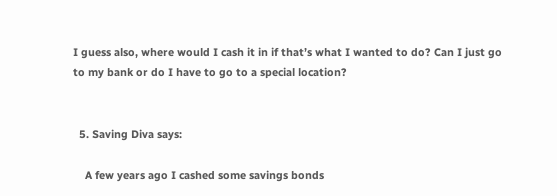I guess also, where would I cash it in if that’s what I wanted to do? Can I just go to my bank or do I have to go to a special location?


  5. Saving Diva says:

    A few years ago I cashed some savings bonds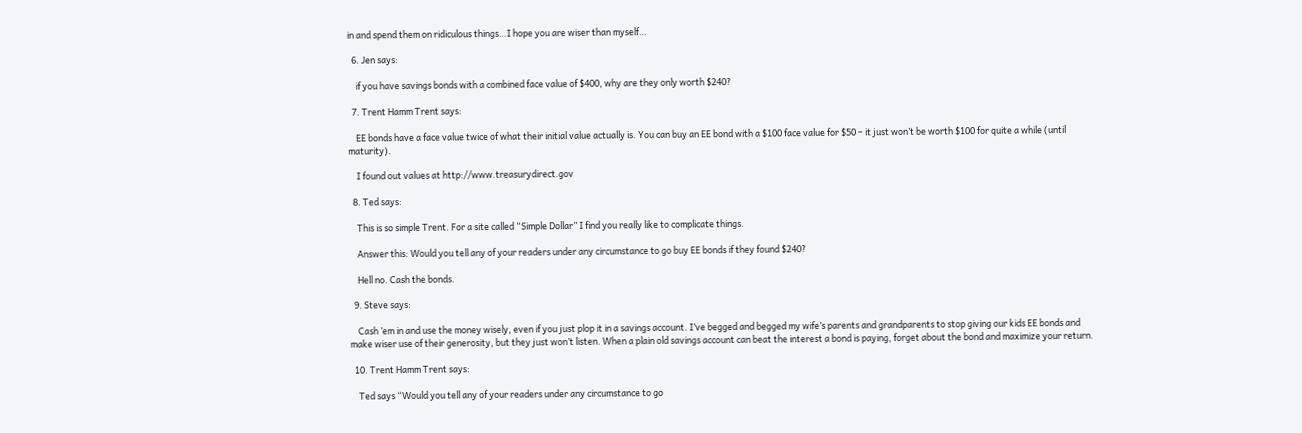in and spend them on ridiculous things…I hope you are wiser than myself…

  6. Jen says:

    if you have savings bonds with a combined face value of $400, why are they only worth $240?

  7. Trent Hamm Trent says:

    EE bonds have a face value twice of what their initial value actually is. You can buy an EE bond with a $100 face value for $50 – it just won’t be worth $100 for quite a while (until maturity).

    I found out values at http://www.treasurydirect.gov

  8. Ted says:

    This is so simple Trent. For a site called “Simple Dollar” I find you really like to complicate things.

    Answer this: Would you tell any of your readers under any circumstance to go buy EE bonds if they found $240?

    Hell no. Cash the bonds.

  9. Steve says:

    Cash ’em in and use the money wisely, even if you just plop it in a savings account. I’ve begged and begged my wife’s parents and grandparents to stop giving our kids EE bonds and make wiser use of their generosity, but they just won’t listen. When a plain old savings account can beat the interest a bond is paying, forget about the bond and maximize your return.

  10. Trent Hamm Trent says:

    Ted says “Would you tell any of your readers under any circumstance to go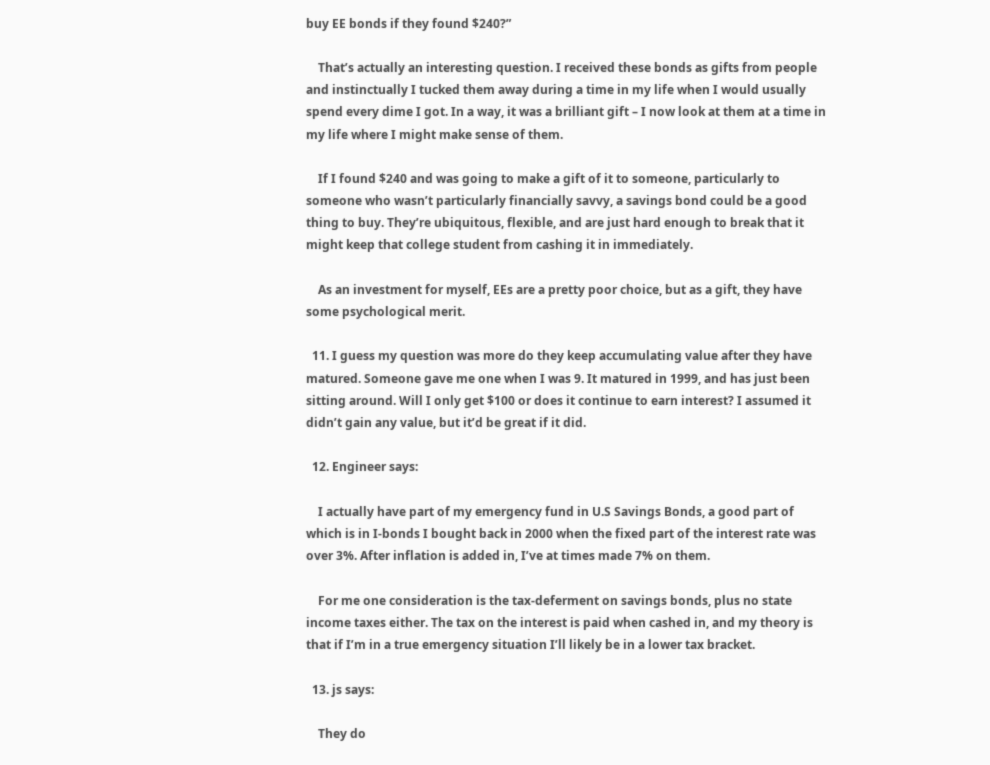buy EE bonds if they found $240?”

    That’s actually an interesting question. I received these bonds as gifts from people and instinctually I tucked them away during a time in my life when I would usually spend every dime I got. In a way, it was a brilliant gift – I now look at them at a time in my life where I might make sense of them.

    If I found $240 and was going to make a gift of it to someone, particularly to someone who wasn’t particularly financially savvy, a savings bond could be a good thing to buy. They’re ubiquitous, flexible, and are just hard enough to break that it might keep that college student from cashing it in immediately.

    As an investment for myself, EEs are a pretty poor choice, but as a gift, they have some psychological merit.

  11. I guess my question was more do they keep accumulating value after they have matured. Someone gave me one when I was 9. It matured in 1999, and has just been sitting around. Will I only get $100 or does it continue to earn interest? I assumed it didn’t gain any value, but it’d be great if it did.

  12. Engineer says:

    I actually have part of my emergency fund in U.S Savings Bonds, a good part of which is in I-bonds I bought back in 2000 when the fixed part of the interest rate was over 3%. After inflation is added in, I’ve at times made 7% on them.

    For me one consideration is the tax-deferment on savings bonds, plus no state income taxes either. The tax on the interest is paid when cashed in, and my theory is that if I’m in a true emergency situation I’ll likely be in a lower tax bracket.

  13. js says:

    They do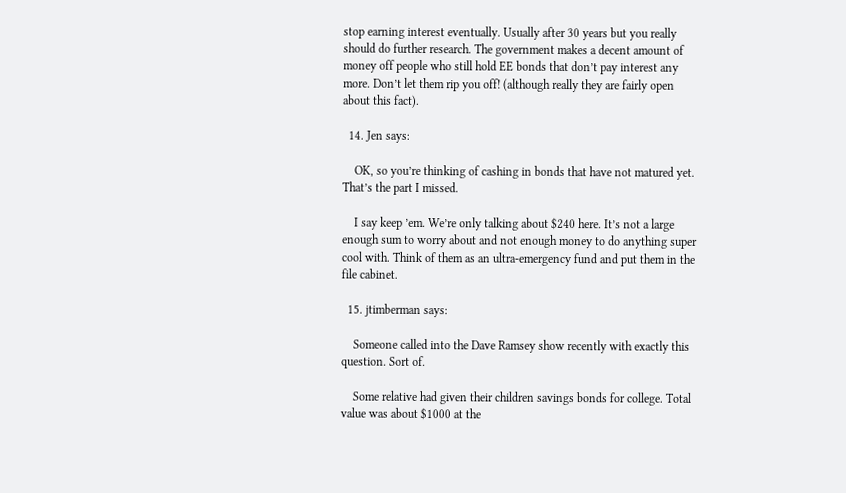stop earning interest eventually. Usually after 30 years but you really should do further research. The government makes a decent amount of money off people who still hold EE bonds that don’t pay interest any more. Don’t let them rip you off! (although really they are fairly open about this fact).

  14. Jen says:

    OK, so you’re thinking of cashing in bonds that have not matured yet. That’s the part I missed.

    I say keep ’em. We’re only talking about $240 here. It’s not a large enough sum to worry about and not enough money to do anything super cool with. Think of them as an ultra-emergency fund and put them in the file cabinet.

  15. jtimberman says:

    Someone called into the Dave Ramsey show recently with exactly this question. Sort of.

    Some relative had given their children savings bonds for college. Total value was about $1000 at the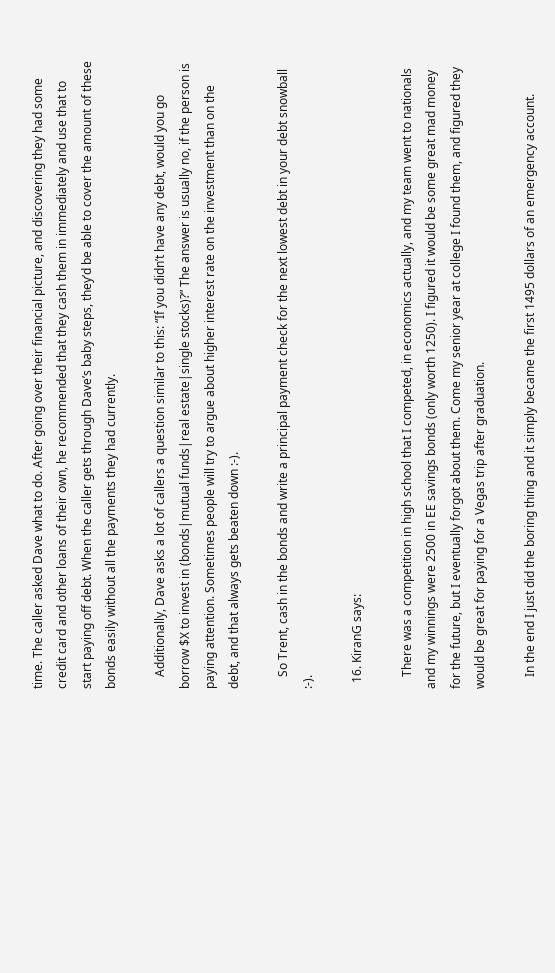time. The caller asked Dave what to do. After going over their financial picture, and discovering they had some credit card and other loans of their own, he recommended that they cash them in immediately and use that to start paying off debt. When the caller gets through Dave’s baby steps, they’d be able to cover the amount of these bonds easily without all the payments they had currently.

    Additionally, Dave asks a lot of callers a question similar to this: “If you didn’t have any debt, would you go borrow $X to invest in (bonds|mutual funds|real estate|single stocks)?” The answer is usually no, if the person is paying attention. Sometimes people will try to argue about higher interest rate on the investment than on the debt, and that always gets beaten down :-).

    So Trent, cash in the bonds and write a principal payment check for the next lowest debt in your debt snowball :-).

  16. KiranG says:

    There was a competition in high school that I competed, in economics actually, and my team went to nationals and my winnings were 2500 in EE savings bonds (only worth 1250). I figured it would be some great mad money for the future, but I eventually forgot about them. Come my senior year at college I found them, and figured they would be great for paying for a Vegas trip after graduation.

    In the end I just did the boring thing and it simply became the first 1495 dollars of an emergency account.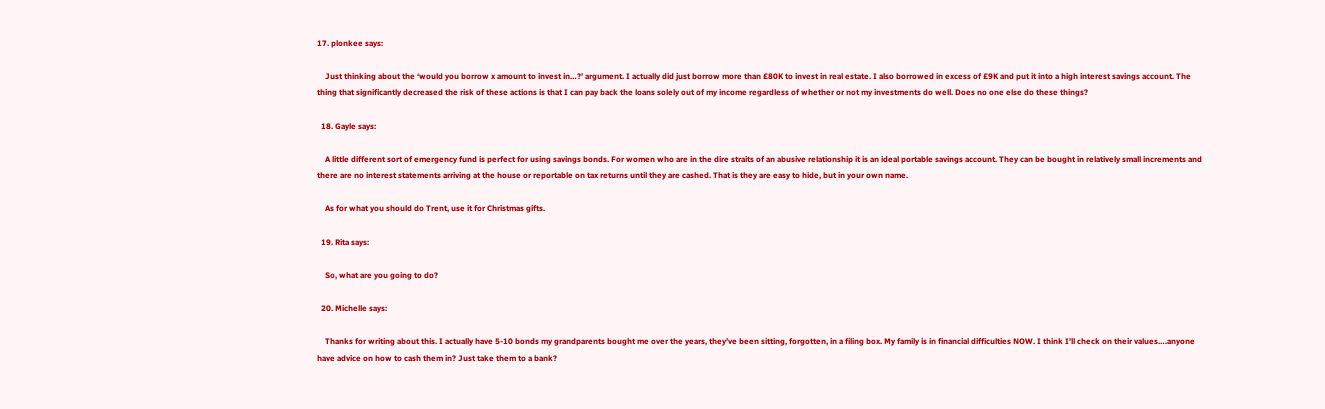17. plonkee says:

    Just thinking about the ‘would you borrow x amount to invest in…?’ argument. I actually did just borrow more than £80K to invest in real estate. I also borrowed in excess of £9K and put it into a high interest savings account. The thing that significantly decreased the risk of these actions is that I can pay back the loans solely out of my income regardless of whether or not my investments do well. Does no one else do these things?

  18. Gayle says:

    A little different sort of emergency fund is perfect for using savings bonds. For women who are in the dire straits of an abusive relationship it is an ideal portable savings account. They can be bought in relatively small increments and there are no interest statements arriving at the house or reportable on tax returns until they are cashed. That is they are easy to hide, but in your own name.

    As for what you should do Trent, use it for Christmas gifts.

  19. Rita says:

    So, what are you going to do?

  20. Michelle says:

    Thanks for writing about this. I actually have 5-10 bonds my grandparents bought me over the years, they’ve been sitting, forgotten, in a filing box. My family is in financial difficulties NOW. I think I’ll check on their values….anyone have advice on how to cash them in? Just take them to a bank?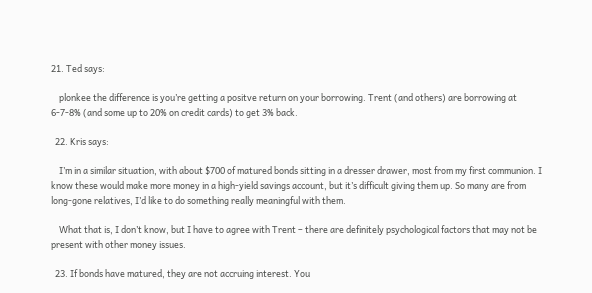21. Ted says:

    plonkee the difference is you’re getting a positve return on your borrowing. Trent (and others) are borrowing at 6-7-8% (and some up to 20% on credit cards) to get 3% back.

  22. Kris says:

    I’m in a similar situation, with about $700 of matured bonds sitting in a dresser drawer, most from my first communion. I know these would make more money in a high-yield savings account, but it’s difficult giving them up. So many are from long-gone relatives, I’d like to do something really meaningful with them.

    What that is, I don’t know, but I have to agree with Trent – there are definitely psychological factors that may not be present with other money issues.

  23. If bonds have matured, they are not accruing interest. You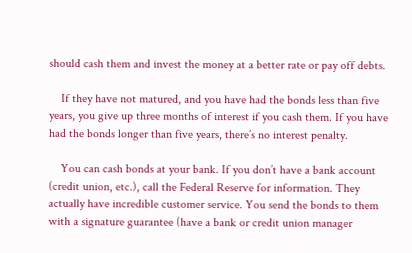should cash them and invest the money at a better rate or pay off debts.

    If they have not matured, and you have had the bonds less than five years, you give up three months of interest if you cash them. If you have had the bonds longer than five years, there’s no interest penalty.

    You can cash bonds at your bank. If you don’t have a bank account (credit union, etc.), call the Federal Reserve for information. They actually have incredible customer service. You send the bonds to them with a signature guarantee (have a bank or credit union manager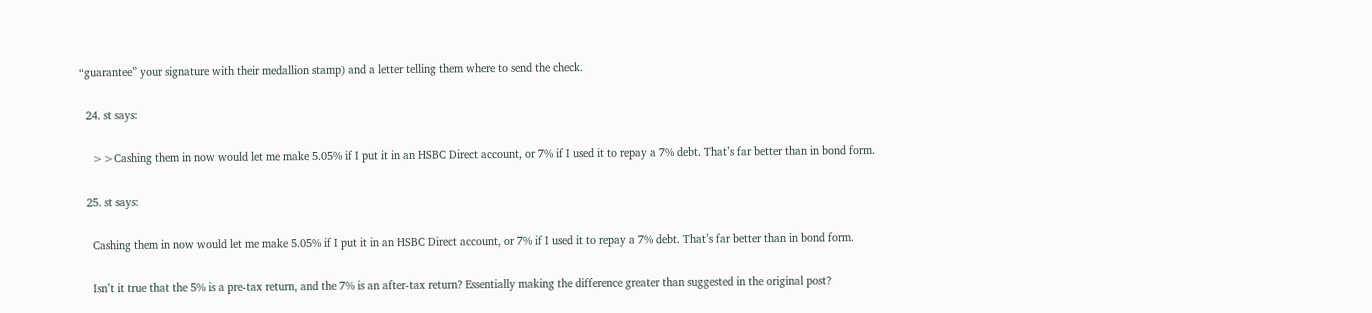“guarantee” your signature with their medallion stamp) and a letter telling them where to send the check.

  24. st says:

    >>Cashing them in now would let me make 5.05% if I put it in an HSBC Direct account, or 7% if I used it to repay a 7% debt. That’s far better than in bond form.

  25. st says:

    Cashing them in now would let me make 5.05% if I put it in an HSBC Direct account, or 7% if I used it to repay a 7% debt. That’s far better than in bond form.

    Isn’t it true that the 5% is a pre-tax return, and the 7% is an after-tax return? Essentially making the difference greater than suggested in the original post?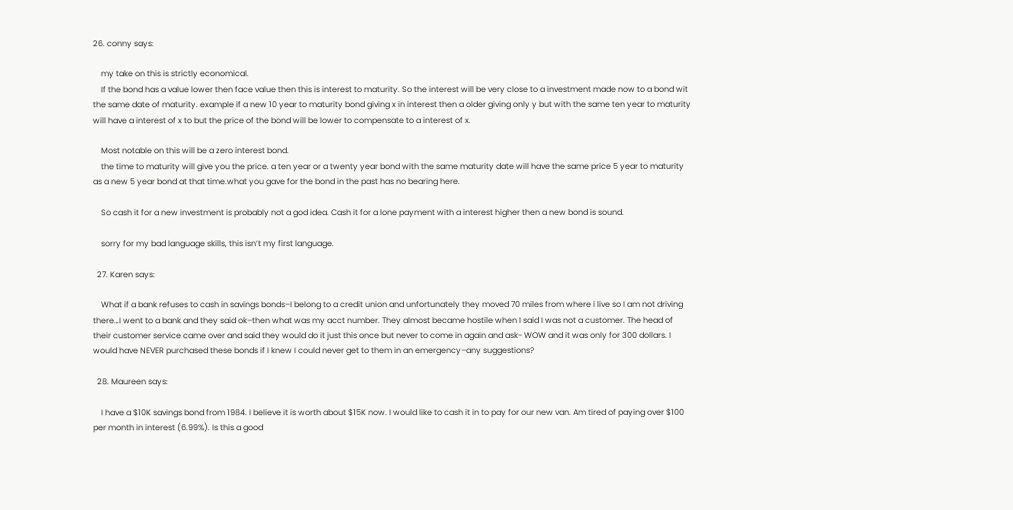26. conny says:

    my take on this is strictly economical.
    If the bond has a value lower then face value then this is interest to maturity. So the interest will be very close to a investment made now to a bond wit the same date of maturity. example if a new 10 year to maturity bond giving x in interest then a older giving only y but with the same ten year to maturity will have a interest of x to but the price of the bond will be lower to compensate to a interest of x.

    Most notable on this will be a zero interest bond.
    the time to maturity will give you the price. a ten year or a twenty year bond with the same maturity date will have the same price 5 year to maturity as a new 5 year bond at that time.what you gave for the bond in the past has no bearing here.

    So cash it for a new investment is probably not a god idea. Cash it for a lone payment with a interest higher then a new bond is sound.

    sorry for my bad language skills, this isn’t my first language.

  27. Karen says:

    What if a bank refuses to cash in savings bonds–I belong to a credit union and unfortunately they moved 70 miles from where i live so I am not driving there…I went to a bank and they said ok–then what was my acct number. They almost became hostile when I said I was not a customer. The head of their customer service came over and said they would do it just this once but never to come in again and ask- WOW and it was only for 300 dollars. I would have NEVER purchased these bonds if I knew I could never get to them in an emergency–any suggestions?

  28. Maureen says:

    I have a $10K savings bond from 1984. I believe it is worth about $15K now. I would like to cash it in to pay for our new van. Am tired of paying over $100 per month in interest (6.99%). Is this a good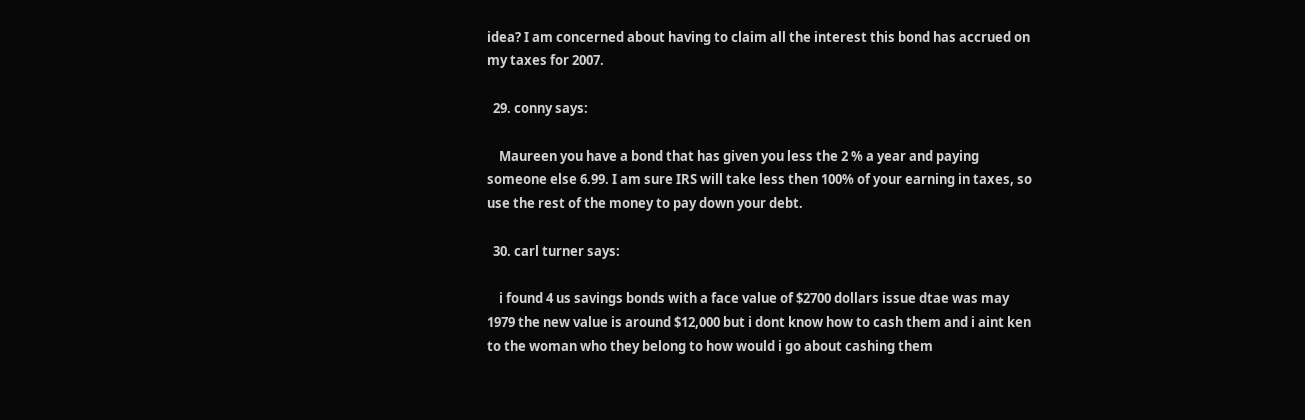idea? I am concerned about having to claim all the interest this bond has accrued on my taxes for 2007.

  29. conny says:

    Maureen you have a bond that has given you less the 2 % a year and paying someone else 6.99. I am sure IRS will take less then 100% of your earning in taxes, so use the rest of the money to pay down your debt.

  30. carl turner says:

    i found 4 us savings bonds with a face value of $2700 dollars issue dtae was may 1979 the new value is around $12,000 but i dont know how to cash them and i aint ken to the woman who they belong to how would i go about cashing them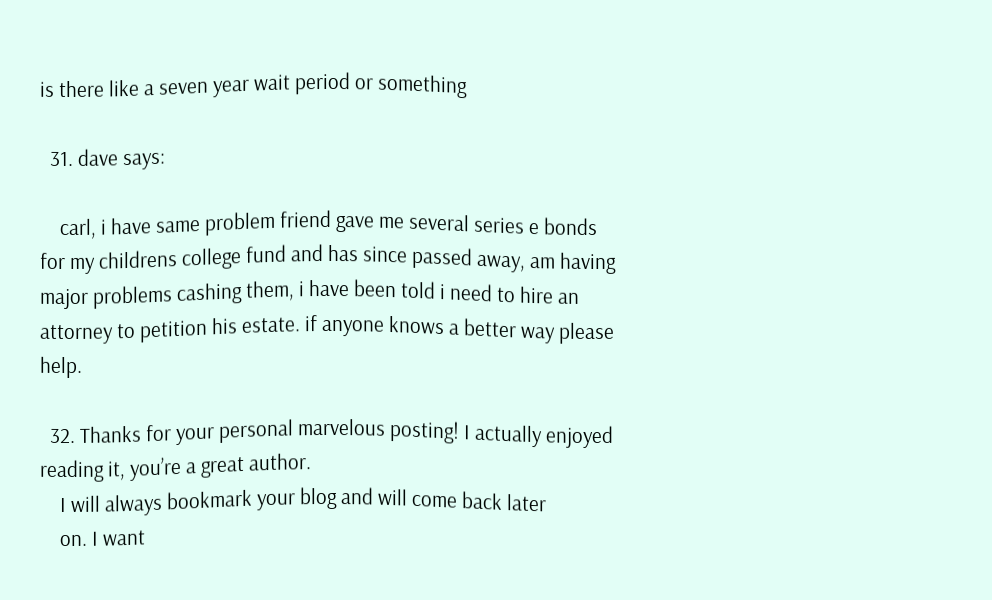is there like a seven year wait period or something

  31. dave says:

    carl, i have same problem friend gave me several series e bonds for my childrens college fund and has since passed away, am having major problems cashing them, i have been told i need to hire an attorney to petition his estate. if anyone knows a better way please help.

  32. Thanks for your personal marvelous posting! I actually enjoyed reading it, you’re a great author.
    I will always bookmark your blog and will come back later
    on. I want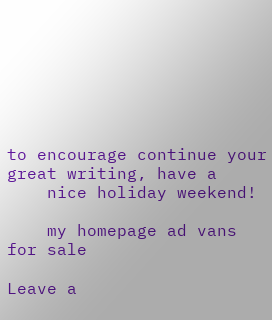to encourage continue your great writing, have a
    nice holiday weekend!

    my homepage ad vans for sale

Leave a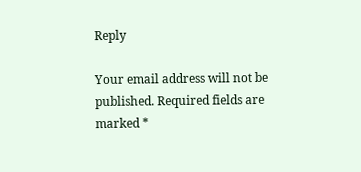Reply

Your email address will not be published. Required fields are marked *